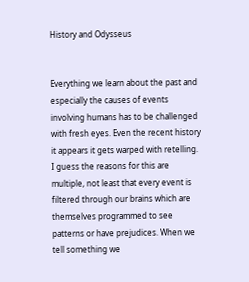History and Odysseus


Everything we learn about the past and especially the causes of events involving humans has to be challenged with fresh eyes. Even the recent history it appears it gets warped with retelling. I guess the reasons for this are multiple, not least that every event is filtered through our brains which are themselves programmed to see patterns or have prejudices. When we tell something we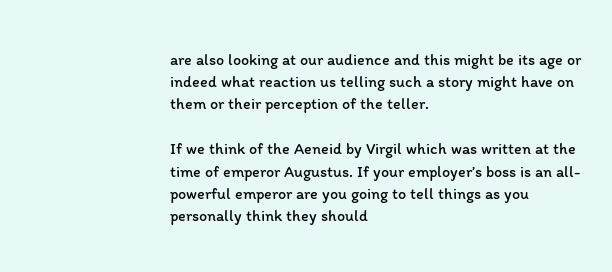are also looking at our audience and this might be its age or indeed what reaction us telling such a story might have on them or their perception of the teller.

If we think of the Aeneid by Virgil which was written at the time of emperor Augustus. If your employer’s boss is an all-powerful emperor are you going to tell things as you personally think they should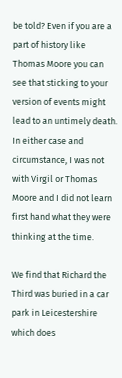be told? Even if you are a part of history like Thomas Moore you can see that sticking to your version of events might lead to an untimely death. In either case and circumstance, I was not with Virgil or Thomas Moore and I did not learn first hand what they were thinking at the time.

We find that Richard the Third was buried in a car park in Leicestershire which does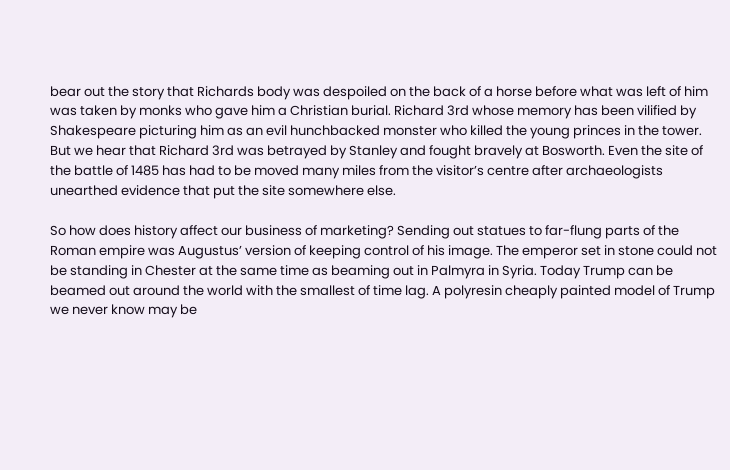bear out the story that Richards body was despoiled on the back of a horse before what was left of him was taken by monks who gave him a Christian burial. Richard 3rd whose memory has been vilified by Shakespeare picturing him as an evil hunchbacked monster who killed the young princes in the tower. But we hear that Richard 3rd was betrayed by Stanley and fought bravely at Bosworth. Even the site of the battle of 1485 has had to be moved many miles from the visitor’s centre after archaeologists unearthed evidence that put the site somewhere else.

So how does history affect our business of marketing? Sending out statues to far-flung parts of the Roman empire was Augustus’ version of keeping control of his image. The emperor set in stone could not be standing in Chester at the same time as beaming out in Palmyra in Syria. Today Trump can be beamed out around the world with the smallest of time lag. A polyresin cheaply painted model of Trump we never know may be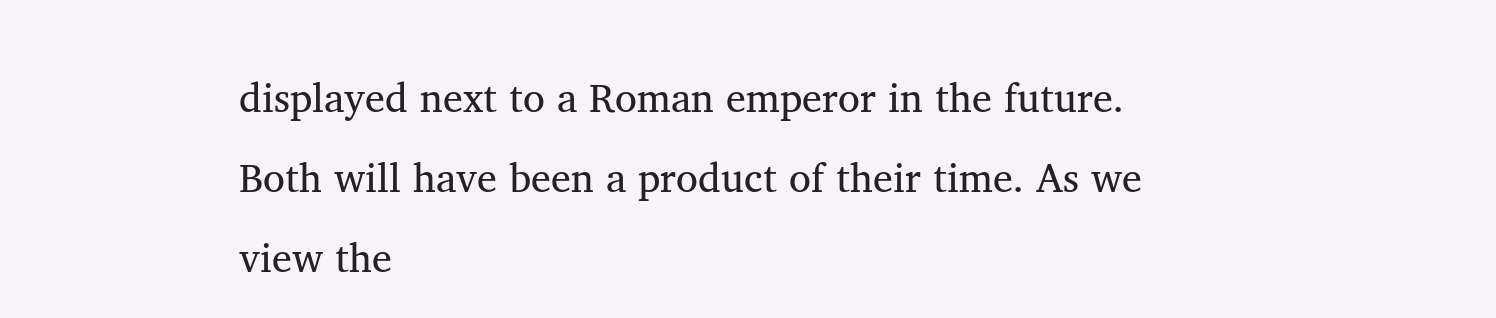displayed next to a Roman emperor in the future. Both will have been a product of their time. As we view the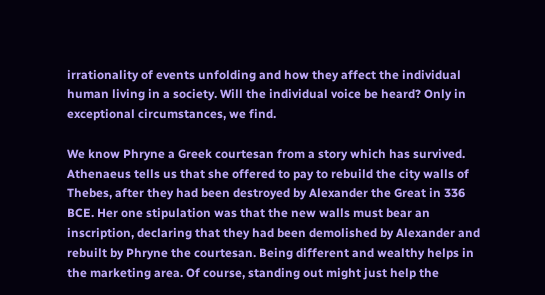irrationality of events unfolding and how they affect the individual human living in a society. Will the individual voice be heard? Only in exceptional circumstances, we find.

We know Phryne a Greek courtesan from a story which has survived. Athenaeus tells us that she offered to pay to rebuild the city walls of Thebes, after they had been destroyed by Alexander the Great in 336 BCE. Her one stipulation was that the new walls must bear an inscription, declaring that they had been demolished by Alexander and rebuilt by Phryne the courtesan. Being different and wealthy helps in the marketing area. Of course, standing out might just help the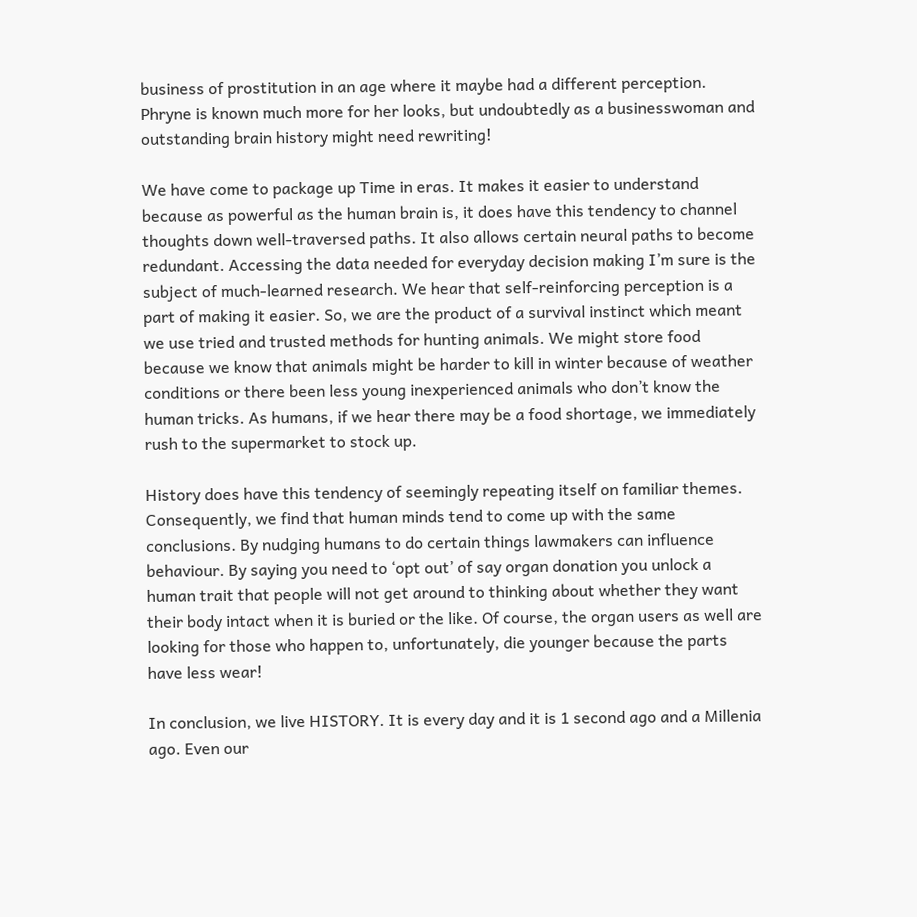business of prostitution in an age where it maybe had a different perception. Phryne is known much more for her looks, but undoubtedly as a businesswoman and outstanding brain history might need rewriting!

We have come to package up Time in eras. It makes it easier to understand because as powerful as the human brain is, it does have this tendency to channel thoughts down well-traversed paths. It also allows certain neural paths to become redundant. Accessing the data needed for everyday decision making I’m sure is the subject of much-learned research. We hear that self-reinforcing perception is a part of making it easier. So, we are the product of a survival instinct which meant we use tried and trusted methods for hunting animals. We might store food because we know that animals might be harder to kill in winter because of weather conditions or there been less young inexperienced animals who don’t know the human tricks. As humans, if we hear there may be a food shortage, we immediately rush to the supermarket to stock up.

History does have this tendency of seemingly repeating itself on familiar themes. Consequently, we find that human minds tend to come up with the same conclusions. By nudging humans to do certain things lawmakers can influence behaviour. By saying you need to ‘opt out’ of say organ donation you unlock a human trait that people will not get around to thinking about whether they want their body intact when it is buried or the like. Of course, the organ users as well are looking for those who happen to, unfortunately, die younger because the parts have less wear!

In conclusion, we live HISTORY. It is every day and it is 1 second ago and a Millenia ago. Even our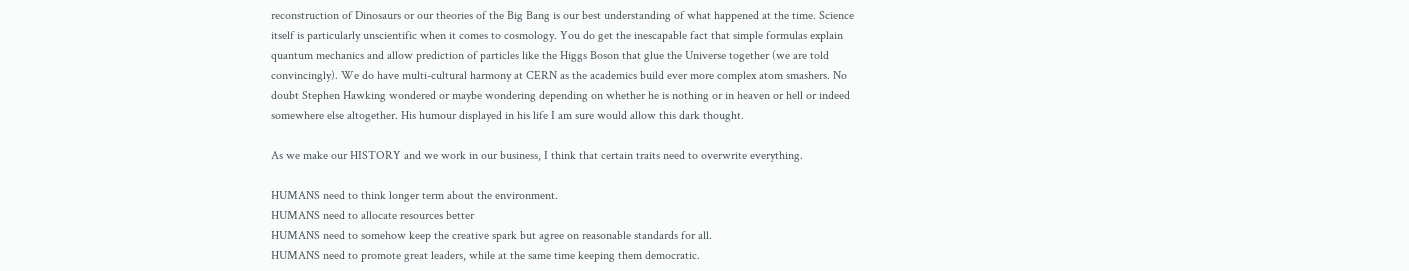reconstruction of Dinosaurs or our theories of the Big Bang is our best understanding of what happened at the time. Science itself is particularly unscientific when it comes to cosmology. You do get the inescapable fact that simple formulas explain quantum mechanics and allow prediction of particles like the Higgs Boson that glue the Universe together (we are told convincingly). We do have multi-cultural harmony at CERN as the academics build ever more complex atom smashers. No doubt Stephen Hawking wondered or maybe wondering depending on whether he is nothing or in heaven or hell or indeed somewhere else altogether. His humour displayed in his life I am sure would allow this dark thought.

As we make our HISTORY and we work in our business, I think that certain traits need to overwrite everything.

HUMANS need to think longer term about the environment.
HUMANS need to allocate resources better
HUMANS need to somehow keep the creative spark but agree on reasonable standards for all.
HUMANS need to promote great leaders, while at the same time keeping them democratic.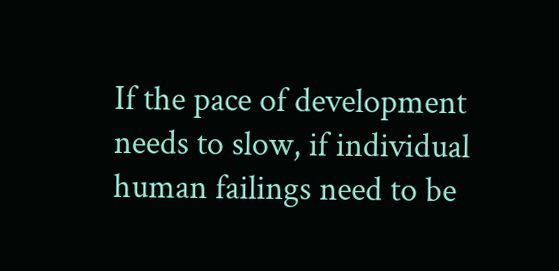If the pace of development needs to slow, if individual human failings need to be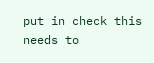put in check this needs to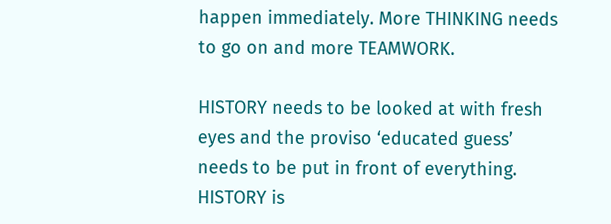happen immediately. More THINKING needs to go on and more TEAMWORK.

HISTORY needs to be looked at with fresh eyes and the proviso ‘educated guess’ needs to be put in front of everything. HISTORY is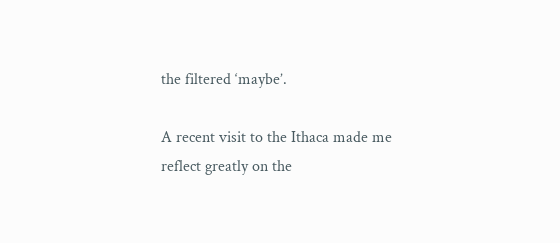the filtered ‘maybe’.

A recent visit to the Ithaca made me reflect greatly on the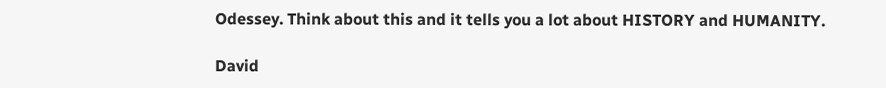Odessey. Think about this and it tells you a lot about HISTORY and HUMANITY.

David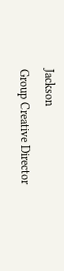Jackson
Group Creative Director